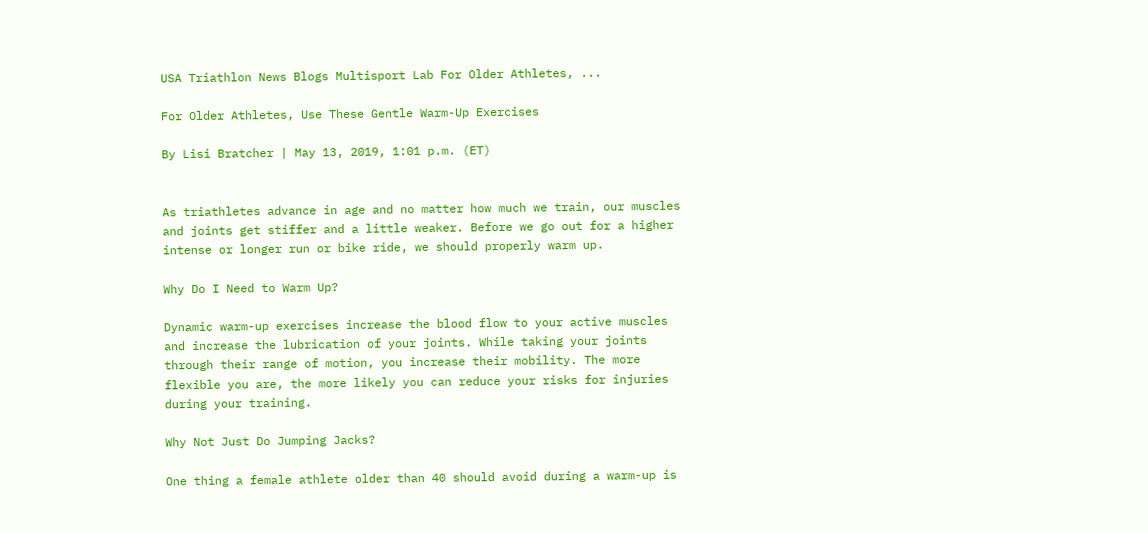USA Triathlon News Blogs Multisport Lab For Older Athletes, ...

For Older Athletes, Use These Gentle Warm-Up Exercises

By Lisi Bratcher | May 13, 2019, 1:01 p.m. (ET)


As triathletes advance in age and no matter how much we train, our muscles and joints get stiffer and a little weaker. Before we go out for a higher intense or longer run or bike ride, we should properly warm up.

Why Do I Need to Warm Up?

Dynamic warm-up exercises increase the blood flow to your active muscles and increase the lubrication of your joints. While taking your joints through their range of motion, you increase their mobility. The more flexible you are, the more likely you can reduce your risks for injuries during your training.

Why Not Just Do Jumping Jacks?

One thing a female athlete older than 40 should avoid during a warm-up is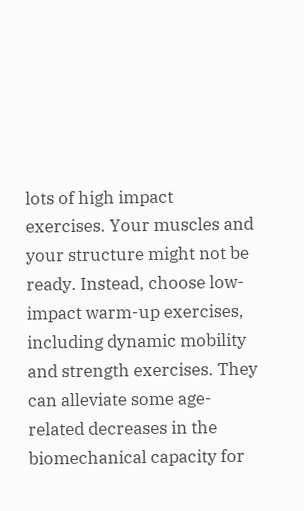lots of high impact exercises. Your muscles and your structure might not be ready. Instead, choose low-impact warm-up exercises, including dynamic mobility and strength exercises. They can alleviate some age-related decreases in the biomechanical capacity for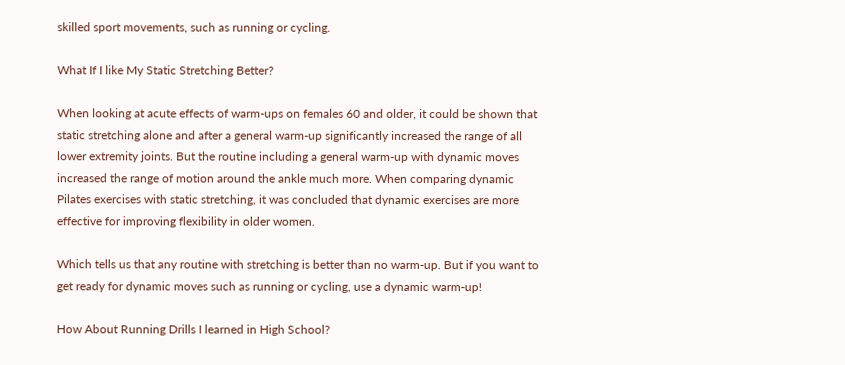skilled sport movements, such as running or cycling.

What If I like My Static Stretching Better?

When looking at acute effects of warm-ups on females 60 and older, it could be shown that static stretching alone and after a general warm-up significantly increased the range of all lower extremity joints. But the routine including a general warm-up with dynamic moves increased the range of motion around the ankle much more. When comparing dynamic Pilates exercises with static stretching, it was concluded that dynamic exercises are more effective for improving flexibility in older women.

Which tells us that any routine with stretching is better than no warm-up. But if you want to get ready for dynamic moves such as running or cycling, use a dynamic warm-up!

How About Running Drills I learned in High School?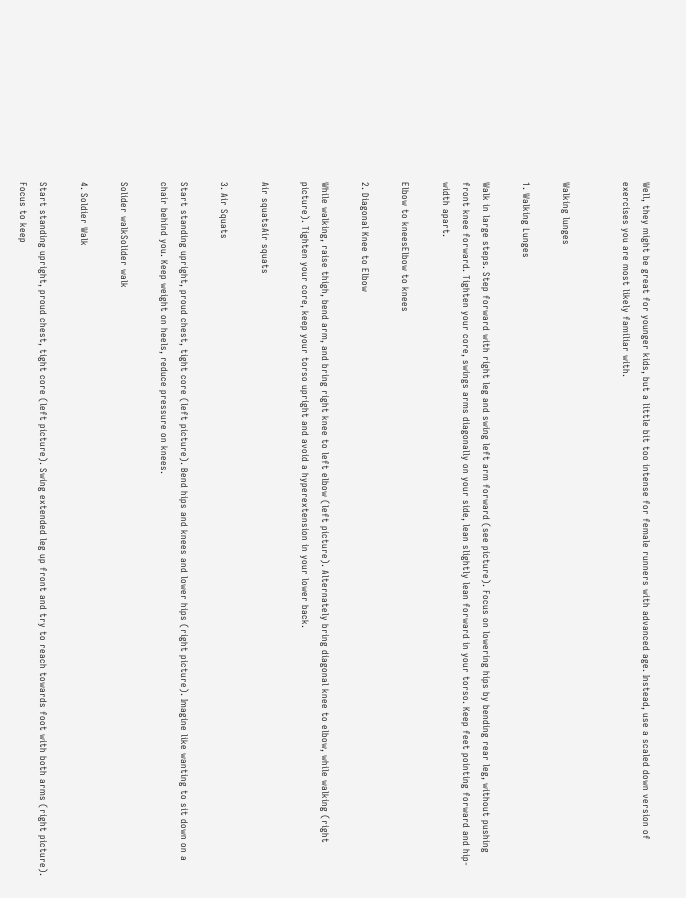Well, they might be great for younger kids, but a little bit too intense for female runners with advanced age. Instead, use a scaled down version of exercises you are most likely familiar with.


Walking lunges

1. Walking Lunges

Walk in large steps. Step forward with right leg and swing left arm forward (see picture). Focus on lowering hips by bending rear leg, without pushing front knee forward. Tighten your core, swings arms diagonally on your side, lean slightly lean forward in your torso. Keep feet pointing forward and hip-width apart.

Elbow to kneesElbow to knees

2. Diagonal Knee to Elbow

While walking, raise thigh, bend arm, and bring right knee to left elbow (left picture). Alternately bring diagonal knee to elbow, while walking (right picture). Tighten your core, keep your torso upright and avoid a hyperextension in your lower back.

Air squatsAir squats

3. Air Squats

Start standing upright, proud chest, tight core (left picture). Bend hips and knees and lower hips (right picture). Imagine like wanting to sit down on a chair behind you. Keep weight on heels, reduce pressure on knees.

Solider walkSolider walk

4. Soldier Walk

Start standing upright, proud chest, tight core (left picture). Swing extended leg up front and try to reach towards foot with both arms (right picture). Focus to keep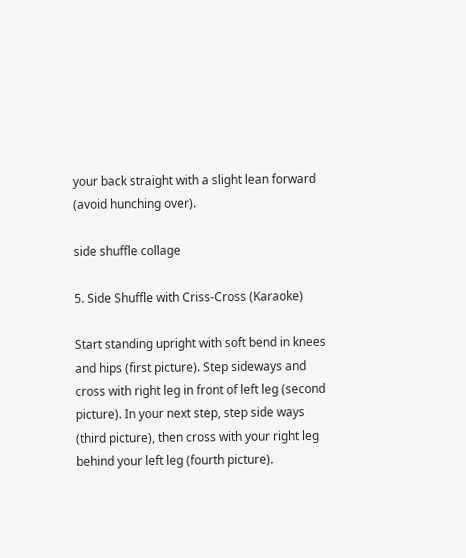your back straight with a slight lean forward (avoid hunching over).

side shuffle collage

5. Side Shuffle with Criss-Cross (Karaoke)

Start standing upright with soft bend in knees and hips (first picture). Step sideways and cross with right leg in front of left leg (second picture). In your next step, step side ways (third picture), then cross with your right leg behind your left leg (fourth picture).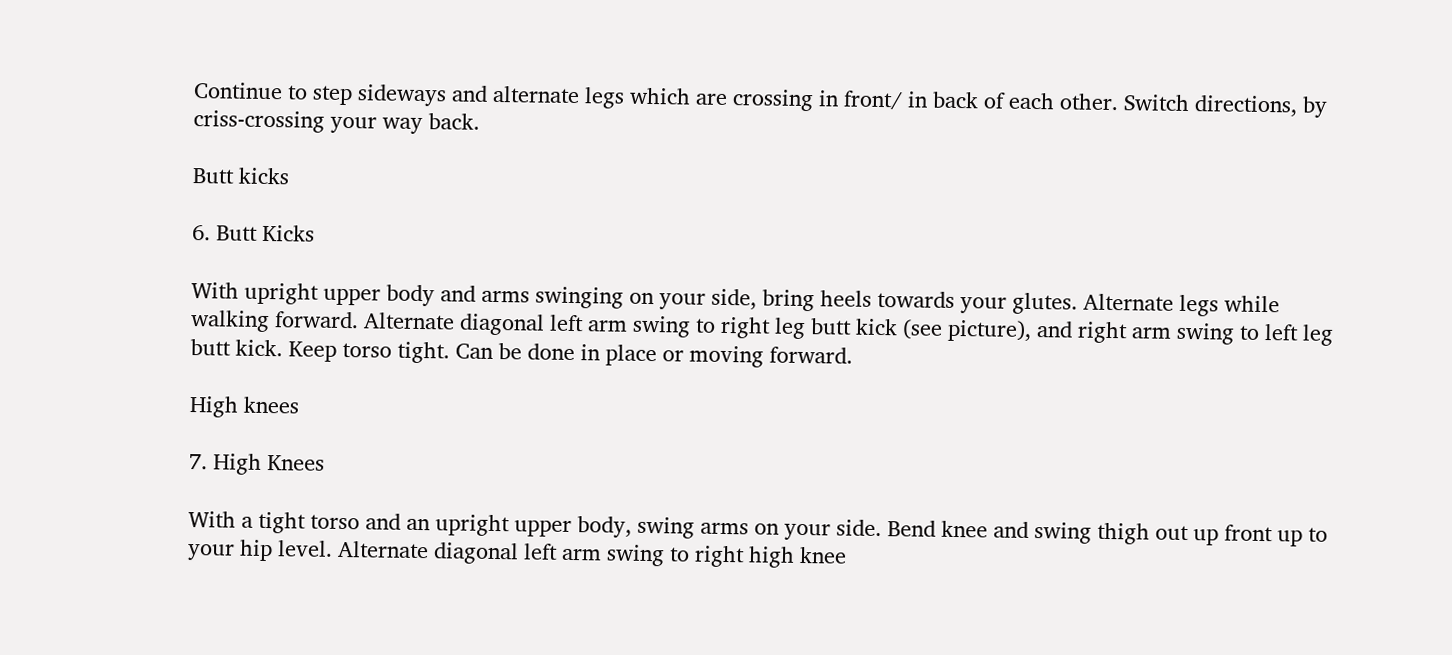Continue to step sideways and alternate legs which are crossing in front/ in back of each other. Switch directions, by criss-crossing your way back.

Butt kicks

6. Butt Kicks

With upright upper body and arms swinging on your side, bring heels towards your glutes. Alternate legs while walking forward. Alternate diagonal left arm swing to right leg butt kick (see picture), and right arm swing to left leg butt kick. Keep torso tight. Can be done in place or moving forward.

High knees

7. High Knees

With a tight torso and an upright upper body, swing arms on your side. Bend knee and swing thigh out up front up to your hip level. Alternate diagonal left arm swing to right high knee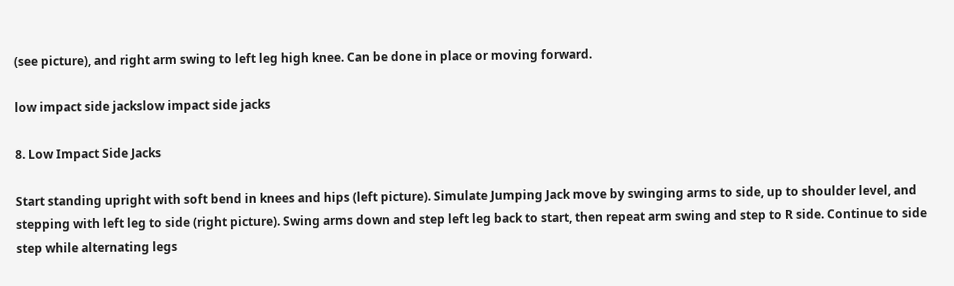(see picture), and right arm swing to left leg high knee. Can be done in place or moving forward.

low impact side jackslow impact side jacks

8. Low Impact Side Jacks

Start standing upright with soft bend in knees and hips (left picture). Simulate Jumping Jack move by swinging arms to side, up to shoulder level, and stepping with left leg to side (right picture). Swing arms down and step left leg back to start, then repeat arm swing and step to R side. Continue to side step while alternating legs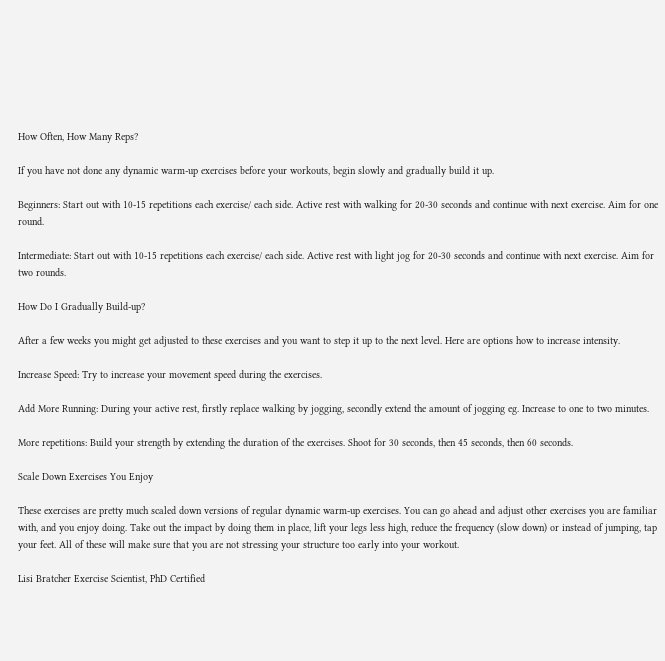How Often, How Many Reps?

If you have not done any dynamic warm-up exercises before your workouts, begin slowly and gradually build it up.

Beginners: Start out with 10-15 repetitions each exercise/ each side. Active rest with walking for 20-30 seconds and continue with next exercise. Aim for one round.

Intermediate: Start out with 10-15 repetitions each exercise/ each side. Active rest with light jog for 20-30 seconds and continue with next exercise. Aim for two rounds.

How Do I Gradually Build-up?

After a few weeks you might get adjusted to these exercises and you want to step it up to the next level. Here are options how to increase intensity.

Increase Speed: Try to increase your movement speed during the exercises.

Add More Running: During your active rest, firstly replace walking by jogging, secondly extend the amount of jogging eg. Increase to one to two minutes.

More repetitions: Build your strength by extending the duration of the exercises. Shoot for 30 seconds, then 45 seconds, then 60 seconds.

Scale Down Exercises You Enjoy

These exercises are pretty much scaled down versions of regular dynamic warm-up exercises. You can go ahead and adjust other exercises you are familiar with, and you enjoy doing. Take out the impact by doing them in place, lift your legs less high, reduce the frequency (slow down) or instead of jumping, tap your feet. All of these will make sure that you are not stressing your structure too early into your workout.

Lisi Bratcher Exercise Scientist, PhD Certified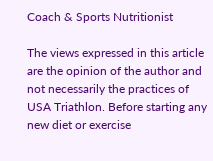Coach & Sports Nutritionist

The views expressed in this article are the opinion of the author and not necessarily the practices of USA Triathlon. Before starting any new diet or exercise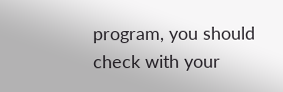program, you should check with your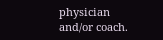physician and/or coach.